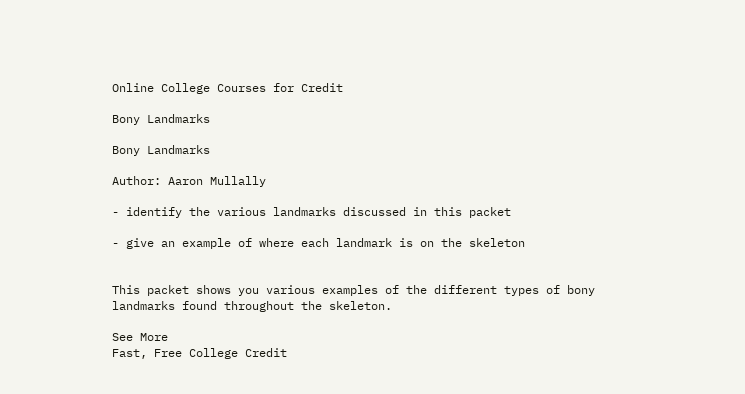Online College Courses for Credit

Bony Landmarks

Bony Landmarks

Author: Aaron Mullally

- identify the various landmarks discussed in this packet

- give an example of where each landmark is on the skeleton


This packet shows you various examples of the different types of bony landmarks found throughout the skeleton.

See More
Fast, Free College Credit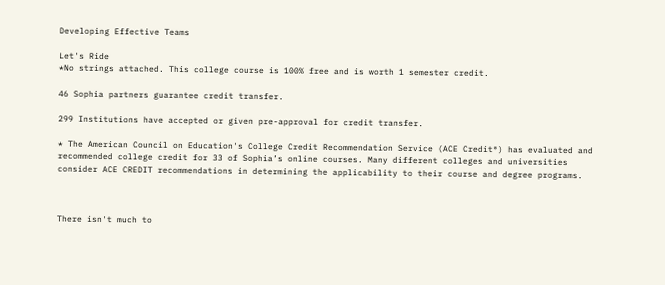Developing Effective Teams

Let's Ride
*No strings attached. This college course is 100% free and is worth 1 semester credit.

46 Sophia partners guarantee credit transfer.

299 Institutions have accepted or given pre-approval for credit transfer.

* The American Council on Education's College Credit Recommendation Service (ACE Credit®) has evaluated and recommended college credit for 33 of Sophia’s online courses. Many different colleges and universities consider ACE CREDIT recommendations in determining the applicability to their course and degree programs.



There isn't much to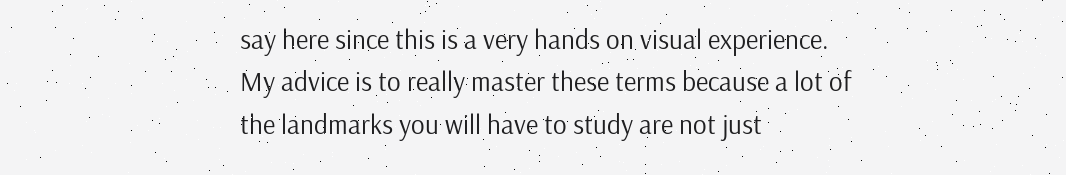say here since this is a very hands on visual experience. My advice is to really master these terms because a lot of the landmarks you will have to study are not just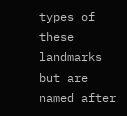types of these landmarks but are named after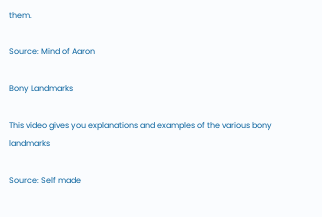them.

Source: Mind of Aaron

Bony Landmarks

This video gives you explanations and examples of the various bony landmarks

Source: Self made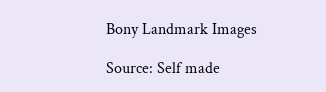Bony Landmark Images

Source: Self made